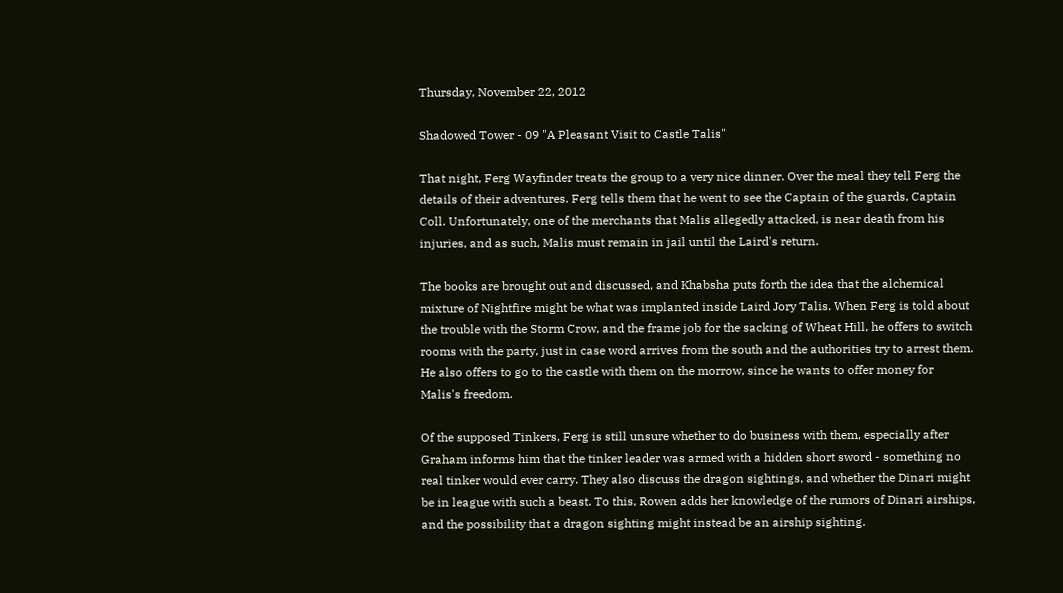Thursday, November 22, 2012

Shadowed Tower - 09 "A Pleasant Visit to Castle Talis"

That night, Ferg Wayfinder treats the group to a very nice dinner. Over the meal they tell Ferg the details of their adventures. Ferg tells them that he went to see the Captain of the guards, Captain Coll. Unfortunately, one of the merchants that Malis allegedly attacked, is near death from his injuries, and as such, Malis must remain in jail until the Laird's return.

The books are brought out and discussed, and Khabsha puts forth the idea that the alchemical mixture of Nightfire might be what was implanted inside Laird Jory Talis. When Ferg is told about the trouble with the Storm Crow, and the frame job for the sacking of Wheat Hill, he offers to switch rooms with the party, just in case word arrives from the south and the authorities try to arrest them. He also offers to go to the castle with them on the morrow, since he wants to offer money for Malis's freedom.

Of the supposed Tinkers, Ferg is still unsure whether to do business with them, especially after Graham informs him that the tinker leader was armed with a hidden short sword - something no real tinker would ever carry. They also discuss the dragon sightings, and whether the Dinari might be in league with such a beast. To this, Rowen adds her knowledge of the rumors of Dinari airships, and the possibility that a dragon sighting might instead be an airship sighting.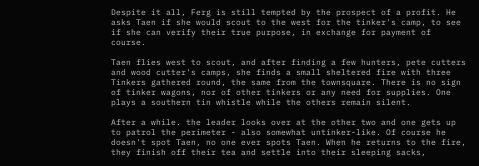Despite it all, Ferg is still tempted by the prospect of a profit. He asks Taen if she would scout to the west for the tinker's camp, to see if she can verify their true purpose, in exchange for payment of course.

Taen flies west to scout, and after finding a few hunters, pete cutters and wood cutter's camps, she finds a small sheltered fire with three Tinkers gathered round, the same from the townsquare. There is no sign of tinker wagons, nor of other tinkers or any need for supplies. One plays a southern tin whistle while the others remain silent.

After a while. the leader looks over at the other two and one gets up to patrol the perimeter - also somewhat untinker-like. Of course he doesn't spot Taen, no one ever spots Taen. When he returns to the fire, they finish off their tea and settle into their sleeping sacks,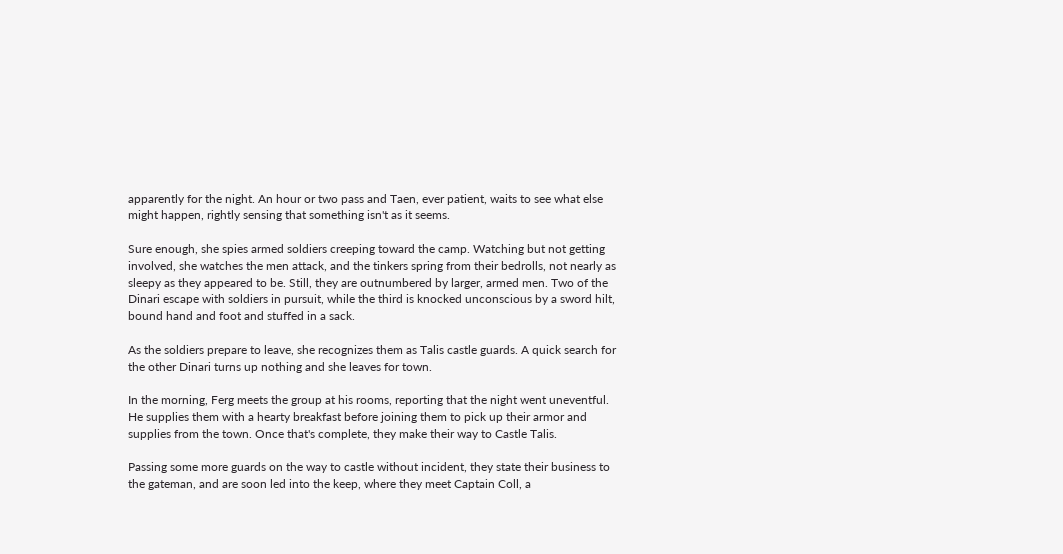apparently for the night. An hour or two pass and Taen, ever patient, waits to see what else might happen, rightly sensing that something isn't as it seems.

Sure enough, she spies armed soldiers creeping toward the camp. Watching but not getting involved, she watches the men attack, and the tinkers spring from their bedrolls, not nearly as sleepy as they appeared to be. Still, they are outnumbered by larger, armed men. Two of the Dinari escape with soldiers in pursuit, while the third is knocked unconscious by a sword hilt, bound hand and foot and stuffed in a sack.

As the soldiers prepare to leave, she recognizes them as Talis castle guards. A quick search for the other Dinari turns up nothing and she leaves for town.

In the morning, Ferg meets the group at his rooms, reporting that the night went uneventful. He supplies them with a hearty breakfast before joining them to pick up their armor and supplies from the town. Once that's complete, they make their way to Castle Talis.

Passing some more guards on the way to castle without incident, they state their business to the gateman, and are soon led into the keep, where they meet Captain Coll, a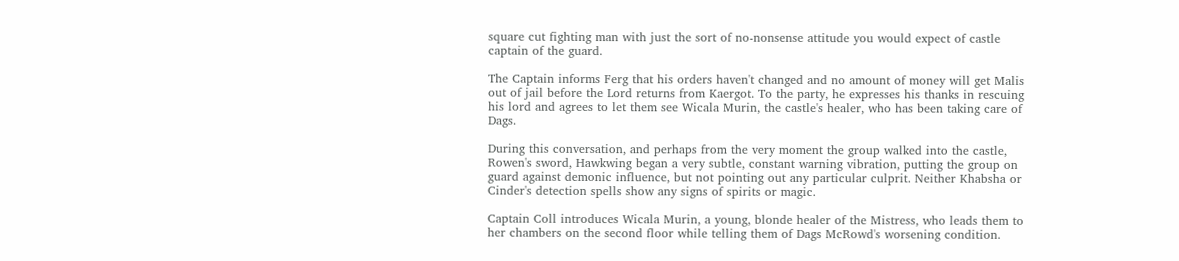square cut fighting man with just the sort of no-nonsense attitude you would expect of castle captain of the guard.

The Captain informs Ferg that his orders haven't changed and no amount of money will get Malis out of jail before the Lord returns from Kaergot. To the party, he expresses his thanks in rescuing his lord and agrees to let them see Wicala Murin, the castle's healer, who has been taking care of Dags.

During this conversation, and perhaps from the very moment the group walked into the castle, Rowen's sword, Hawkwing began a very subtle, constant warning vibration, putting the group on guard against demonic influence, but not pointing out any particular culprit. Neither Khabsha or Cinder's detection spells show any signs of spirits or magic.

Captain Coll introduces Wicala Murin, a young, blonde healer of the Mistress, who leads them to her chambers on the second floor while telling them of Dags McRowd's worsening condition.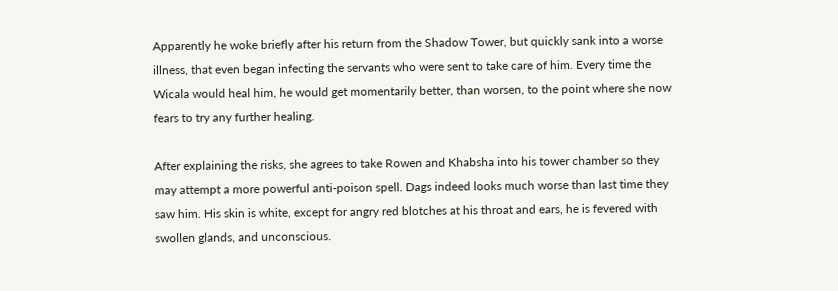Apparently he woke briefly after his return from the Shadow Tower, but quickly sank into a worse illness, that even began infecting the servants who were sent to take care of him. Every time the Wicala would heal him, he would get momentarily better, than worsen, to the point where she now fears to try any further healing.

After explaining the risks, she agrees to take Rowen and Khabsha into his tower chamber so they may attempt a more powerful anti-poison spell. Dags indeed looks much worse than last time they saw him. His skin is white, except for angry red blotches at his throat and ears, he is fevered with swollen glands, and unconscious.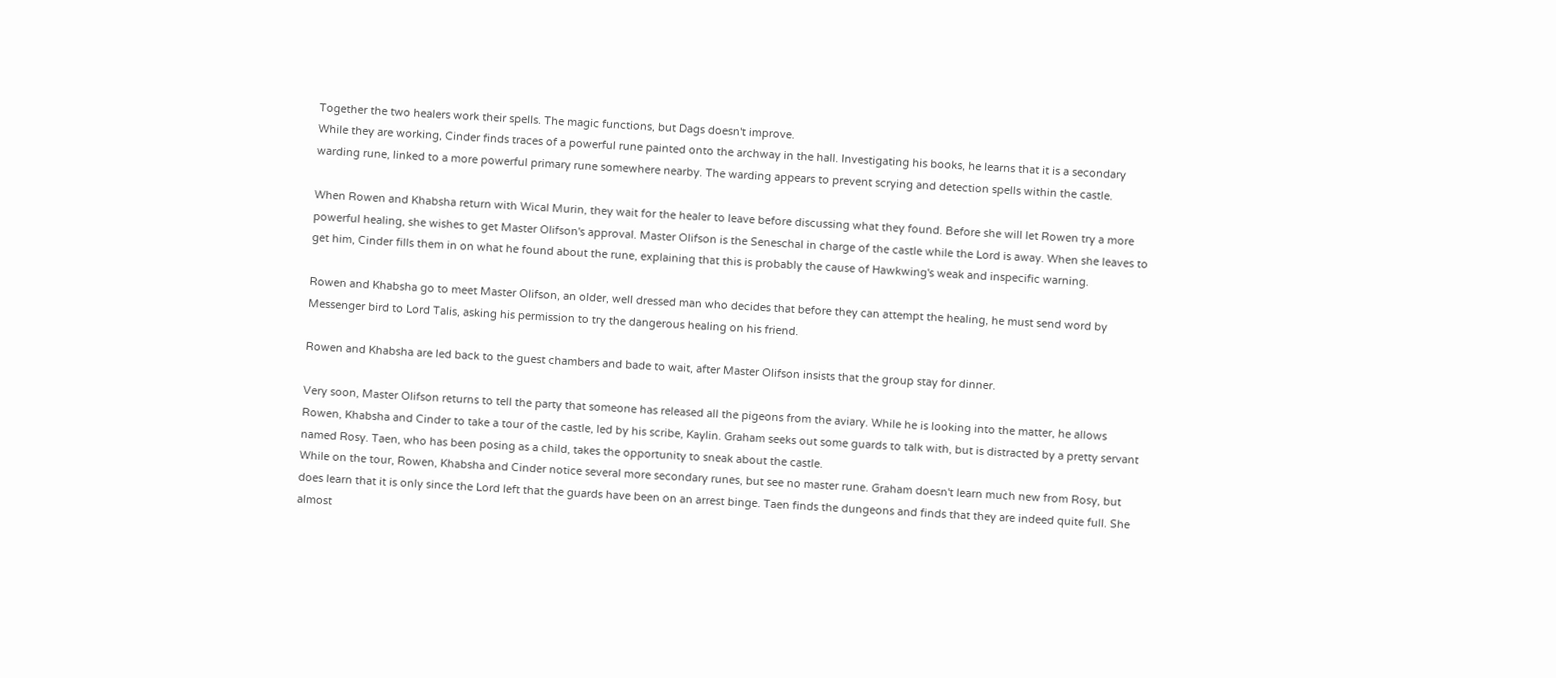Together the two healers work their spells. The magic functions, but Dags doesn't improve.
While they are working, Cinder finds traces of a powerful rune painted onto the archway in the hall. Investigating his books, he learns that it is a secondary warding rune, linked to a more powerful primary rune somewhere nearby. The warding appears to prevent scrying and detection spells within the castle.

When Rowen and Khabsha return with Wical Murin, they wait for the healer to leave before discussing what they found. Before she will let Rowen try a more powerful healing, she wishes to get Master Olifson's approval. Master Olifson is the Seneschal in charge of the castle while the Lord is away. When she leaves to get him, Cinder fills them in on what he found about the rune, explaining that this is probably the cause of Hawkwing's weak and inspecific warning.

Rowen and Khabsha go to meet Master Olifson, an older, well dressed man who decides that before they can attempt the healing, he must send word by Messenger bird to Lord Talis, asking his permission to try the dangerous healing on his friend.

Rowen and Khabsha are led back to the guest chambers and bade to wait, after Master Olifson insists that the group stay for dinner.

Very soon, Master Olifson returns to tell the party that someone has released all the pigeons from the aviary. While he is looking into the matter, he allows Rowen, Khabsha and Cinder to take a tour of the castle, led by his scribe, Kaylin. Graham seeks out some guards to talk with, but is distracted by a pretty servant named Rosy. Taen, who has been posing as a child, takes the opportunity to sneak about the castle.
While on the tour, Rowen, Khabsha and Cinder notice several more secondary runes, but see no master rune. Graham doesn't learn much new from Rosy, but does learn that it is only since the Lord left that the guards have been on an arrest binge. Taen finds the dungeons and finds that they are indeed quite full. She almost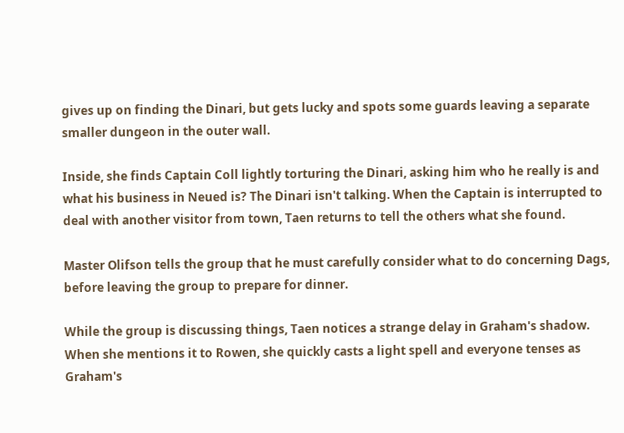gives up on finding the Dinari, but gets lucky and spots some guards leaving a separate smaller dungeon in the outer wall.

Inside, she finds Captain Coll lightly torturing the Dinari, asking him who he really is and what his business in Neued is? The Dinari isn't talking. When the Captain is interrupted to deal with another visitor from town, Taen returns to tell the others what she found.

Master Olifson tells the group that he must carefully consider what to do concerning Dags, before leaving the group to prepare for dinner.

While the group is discussing things, Taen notices a strange delay in Graham's shadow. When she mentions it to Rowen, she quickly casts a light spell and everyone tenses as Graham's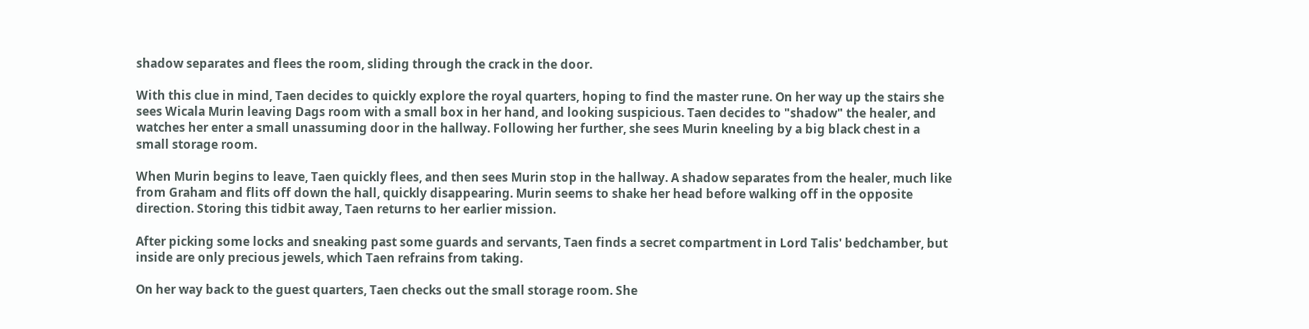shadow separates and flees the room, sliding through the crack in the door.

With this clue in mind, Taen decides to quickly explore the royal quarters, hoping to find the master rune. On her way up the stairs she sees Wicala Murin leaving Dags room with a small box in her hand, and looking suspicious. Taen decides to "shadow" the healer, and watches her enter a small unassuming door in the hallway. Following her further, she sees Murin kneeling by a big black chest in a small storage room.

When Murin begins to leave, Taen quickly flees, and then sees Murin stop in the hallway. A shadow separates from the healer, much like from Graham and flits off down the hall, quickly disappearing. Murin seems to shake her head before walking off in the opposite direction. Storing this tidbit away, Taen returns to her earlier mission.

After picking some locks and sneaking past some guards and servants, Taen finds a secret compartment in Lord Talis' bedchamber, but inside are only precious jewels, which Taen refrains from taking.

On her way back to the guest quarters, Taen checks out the small storage room. She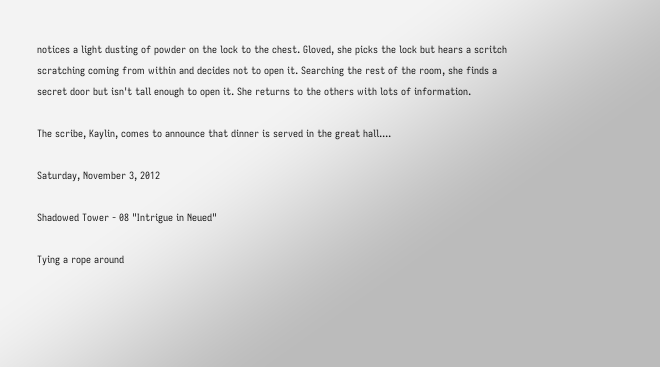notices a light dusting of powder on the lock to the chest. Gloved, she picks the lock but hears a scritch scratching coming from within and decides not to open it. Searching the rest of the room, she finds a secret door but isn't tall enough to open it. She returns to the others with lots of information.

The scribe, Kaylin, comes to announce that dinner is served in the great hall....

Saturday, November 3, 2012

Shadowed Tower - 08 "Intrigue in Neued"

Tying a rope around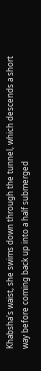Khabsha's waist, she swims down through the tunnel, which descends a short way before coming back up into a half submerged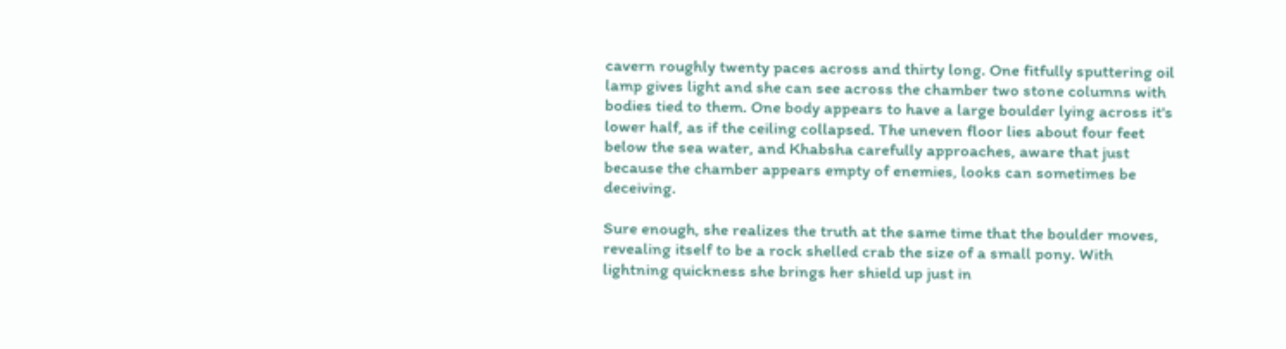cavern roughly twenty paces across and thirty long. One fitfully sputtering oil lamp gives light and she can see across the chamber two stone columns with bodies tied to them. One body appears to have a large boulder lying across it's lower half, as if the ceiling collapsed. The uneven floor lies about four feet below the sea water, and Khabsha carefully approaches, aware that just because the chamber appears empty of enemies, looks can sometimes be deceiving.

Sure enough, she realizes the truth at the same time that the boulder moves, revealing itself to be a rock shelled crab the size of a small pony. With lightning quickness she brings her shield up just in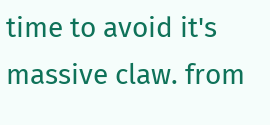time to avoid it's massive claw. from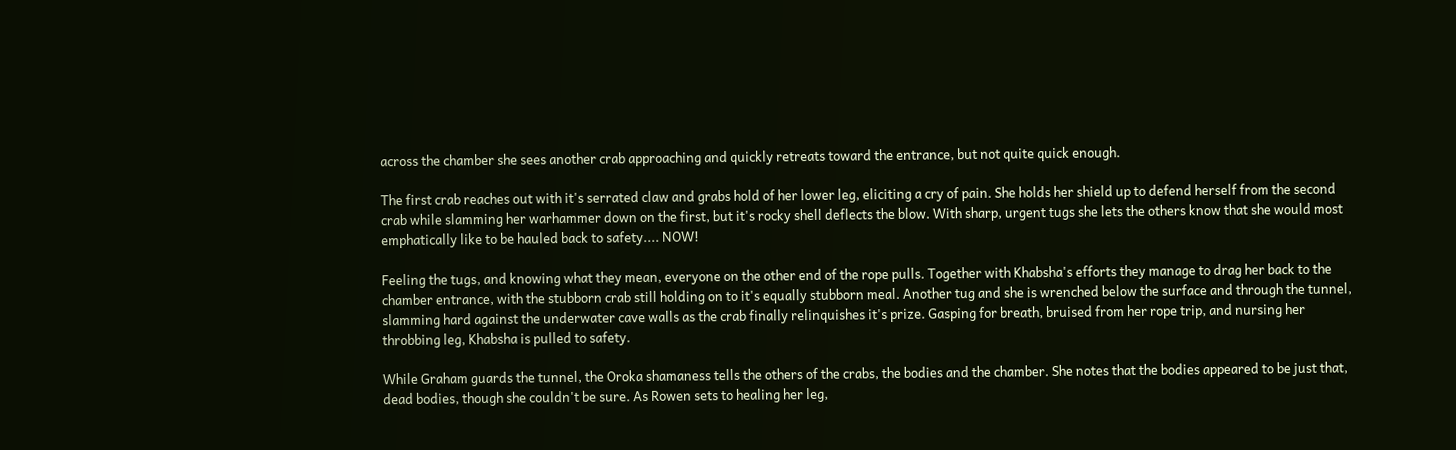across the chamber she sees another crab approaching and quickly retreats toward the entrance, but not quite quick enough.

The first crab reaches out with it's serrated claw and grabs hold of her lower leg, eliciting a cry of pain. She holds her shield up to defend herself from the second crab while slamming her warhammer down on the first, but it's rocky shell deflects the blow. With sharp, urgent tugs she lets the others know that she would most emphatically like to be hauled back to safety.... NOW!

Feeling the tugs, and knowing what they mean, everyone on the other end of the rope pulls. Together with Khabsha's efforts they manage to drag her back to the chamber entrance, with the stubborn crab still holding on to it's equally stubborn meal. Another tug and she is wrenched below the surface and through the tunnel, slamming hard against the underwater cave walls as the crab finally relinquishes it's prize. Gasping for breath, bruised from her rope trip, and nursing her throbbing leg, Khabsha is pulled to safety.

While Graham guards the tunnel, the Oroka shamaness tells the others of the crabs, the bodies and the chamber. She notes that the bodies appeared to be just that, dead bodies, though she couldn't be sure. As Rowen sets to healing her leg,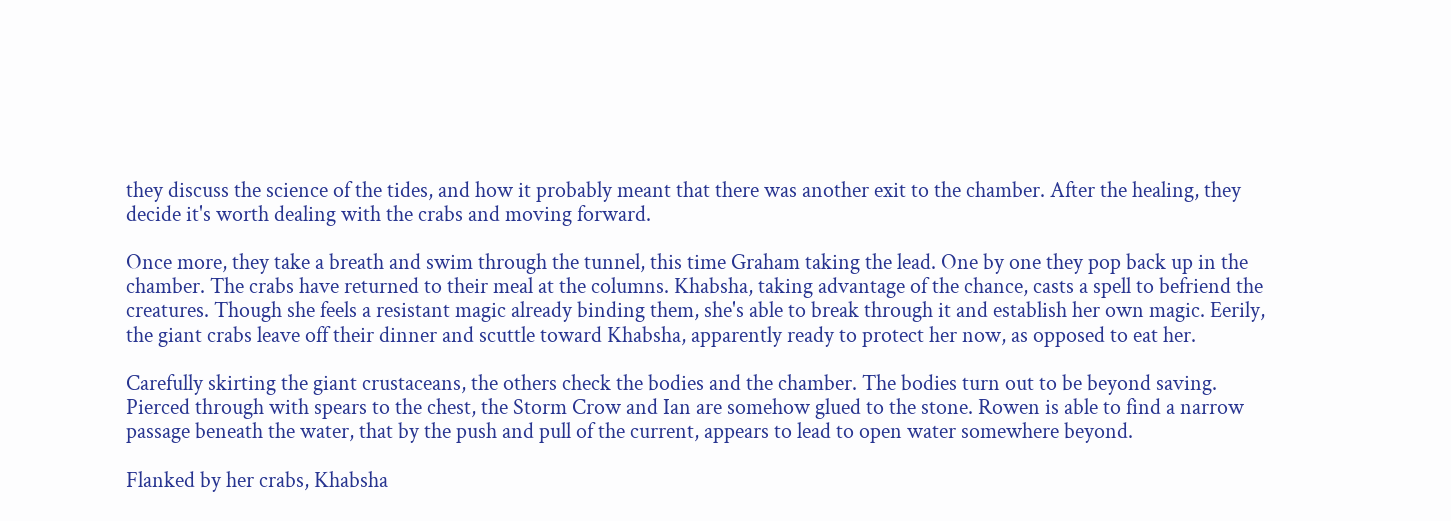they discuss the science of the tides, and how it probably meant that there was another exit to the chamber. After the healing, they decide it's worth dealing with the crabs and moving forward.

Once more, they take a breath and swim through the tunnel, this time Graham taking the lead. One by one they pop back up in the chamber. The crabs have returned to their meal at the columns. Khabsha, taking advantage of the chance, casts a spell to befriend the creatures. Though she feels a resistant magic already binding them, she's able to break through it and establish her own magic. Eerily, the giant crabs leave off their dinner and scuttle toward Khabsha, apparently ready to protect her now, as opposed to eat her.

Carefully skirting the giant crustaceans, the others check the bodies and the chamber. The bodies turn out to be beyond saving. Pierced through with spears to the chest, the Storm Crow and Ian are somehow glued to the stone. Rowen is able to find a narrow passage beneath the water, that by the push and pull of the current, appears to lead to open water somewhere beyond.

Flanked by her crabs, Khabsha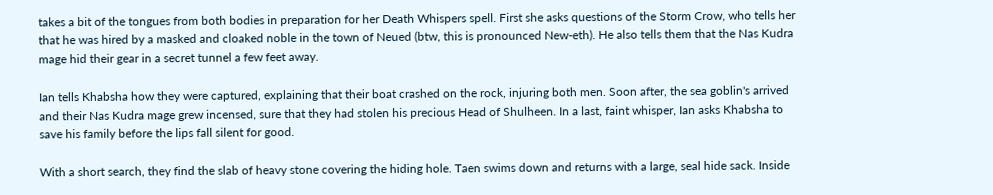takes a bit of the tongues from both bodies in preparation for her Death Whispers spell. First she asks questions of the Storm Crow, who tells her that he was hired by a masked and cloaked noble in the town of Neued (btw, this is pronounced New-eth). He also tells them that the Nas Kudra mage hid their gear in a secret tunnel a few feet away.

Ian tells Khabsha how they were captured, explaining that their boat crashed on the rock, injuring both men. Soon after, the sea goblin's arrived and their Nas Kudra mage grew incensed, sure that they had stolen his precious Head of Shulheen. In a last, faint whisper, Ian asks Khabsha to save his family before the lips fall silent for good.

With a short search, they find the slab of heavy stone covering the hiding hole. Taen swims down and returns with a large, seal hide sack. Inside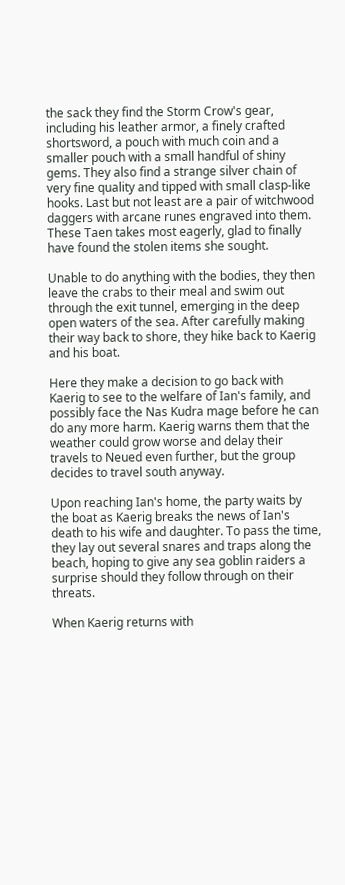the sack they find the Storm Crow's gear, including his leather armor, a finely crafted shortsword, a pouch with much coin and a smaller pouch with a small handful of shiny gems. They also find a strange silver chain of very fine quality and tipped with small clasp-like hooks. Last but not least are a pair of witchwood daggers with arcane runes engraved into them. These Taen takes most eagerly, glad to finally have found the stolen items she sought.

Unable to do anything with the bodies, they then leave the crabs to their meal and swim out through the exit tunnel, emerging in the deep open waters of the sea. After carefully making their way back to shore, they hike back to Kaerig and his boat.

Here they make a decision to go back with Kaerig to see to the welfare of Ian's family, and possibly face the Nas Kudra mage before he can do any more harm. Kaerig warns them that the weather could grow worse and delay their travels to Neued even further, but the group decides to travel south anyway.

Upon reaching Ian's home, the party waits by the boat as Kaerig breaks the news of Ian's death to his wife and daughter. To pass the time, they lay out several snares and traps along the beach, hoping to give any sea goblin raiders a surprise should they follow through on their threats.

When Kaerig returns with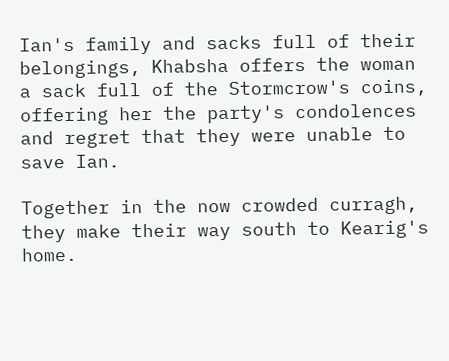Ian's family and sacks full of their belongings, Khabsha offers the woman a sack full of the Stormcrow's coins, offering her the party's condolences and regret that they were unable to save Ian.

Together in the now crowded curragh, they make their way south to Kearig's home.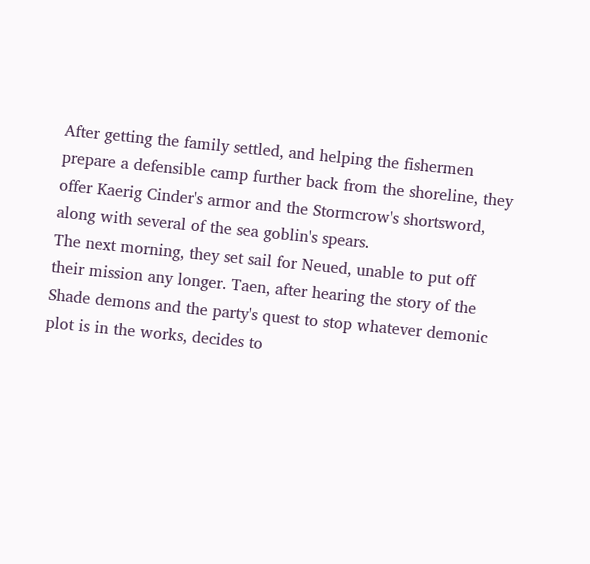After getting the family settled, and helping the fishermen prepare a defensible camp further back from the shoreline, they offer Kaerig Cinder's armor and the Stormcrow's shortsword, along with several of the sea goblin's spears.
The next morning, they set sail for Neued, unable to put off their mission any longer. Taen, after hearing the story of the Shade demons and the party's quest to stop whatever demonic plot is in the works, decides to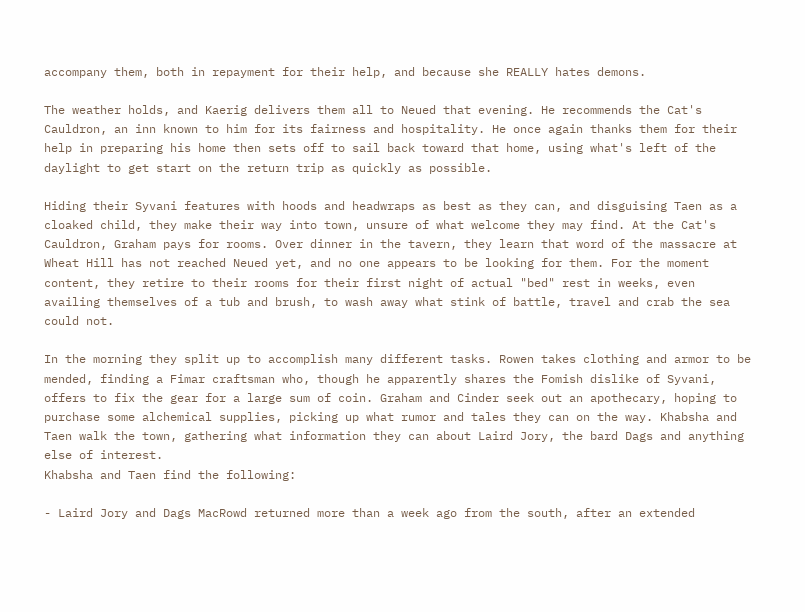accompany them, both in repayment for their help, and because she REALLY hates demons.

The weather holds, and Kaerig delivers them all to Neued that evening. He recommends the Cat's Cauldron, an inn known to him for its fairness and hospitality. He once again thanks them for their help in preparing his home then sets off to sail back toward that home, using what's left of the daylight to get start on the return trip as quickly as possible.

Hiding their Syvani features with hoods and headwraps as best as they can, and disguising Taen as a cloaked child, they make their way into town, unsure of what welcome they may find. At the Cat's Cauldron, Graham pays for rooms. Over dinner in the tavern, they learn that word of the massacre at Wheat Hill has not reached Neued yet, and no one appears to be looking for them. For the moment content, they retire to their rooms for their first night of actual "bed" rest in weeks, even availing themselves of a tub and brush, to wash away what stink of battle, travel and crab the sea could not.

In the morning they split up to accomplish many different tasks. Rowen takes clothing and armor to be mended, finding a Fimar craftsman who, though he apparently shares the Fomish dislike of Syvani, offers to fix the gear for a large sum of coin. Graham and Cinder seek out an apothecary, hoping to purchase some alchemical supplies, picking up what rumor and tales they can on the way. Khabsha and Taen walk the town, gathering what information they can about Laird Jory, the bard Dags and anything else of interest.
Khabsha and Taen find the following:

- Laird Jory and Dags MacRowd returned more than a week ago from the south, after an extended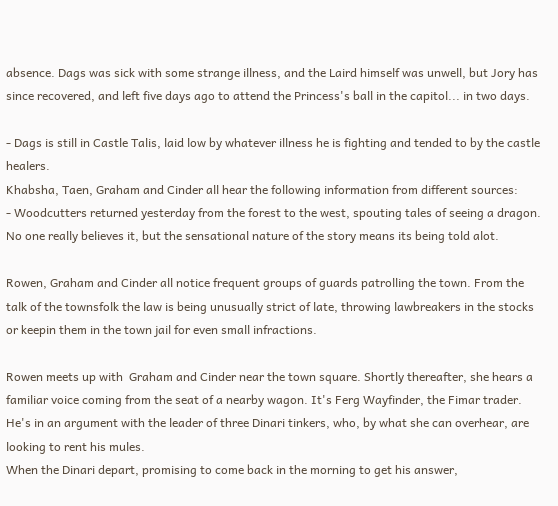absence. Dags was sick with some strange illness, and the Laird himself was unwell, but Jory has since recovered, and left five days ago to attend the Princess's ball in the capitol... in two days.

- Dags is still in Castle Talis, laid low by whatever illness he is fighting and tended to by the castle healers.
Khabsha, Taen, Graham and Cinder all hear the following information from different sources:
- Woodcutters returned yesterday from the forest to the west, spouting tales of seeing a dragon. No one really believes it, but the sensational nature of the story means its being told alot.

Rowen, Graham and Cinder all notice frequent groups of guards patrolling the town. From the talk of the townsfolk the law is being unusually strict of late, throwing lawbreakers in the stocks or keepin them in the town jail for even small infractions.

Rowen meets up with  Graham and Cinder near the town square. Shortly thereafter, she hears a familiar voice coming from the seat of a nearby wagon. It's Ferg Wayfinder, the Fimar trader. He's in an argument with the leader of three Dinari tinkers, who, by what she can overhear, are looking to rent his mules.
When the Dinari depart, promising to come back in the morning to get his answer,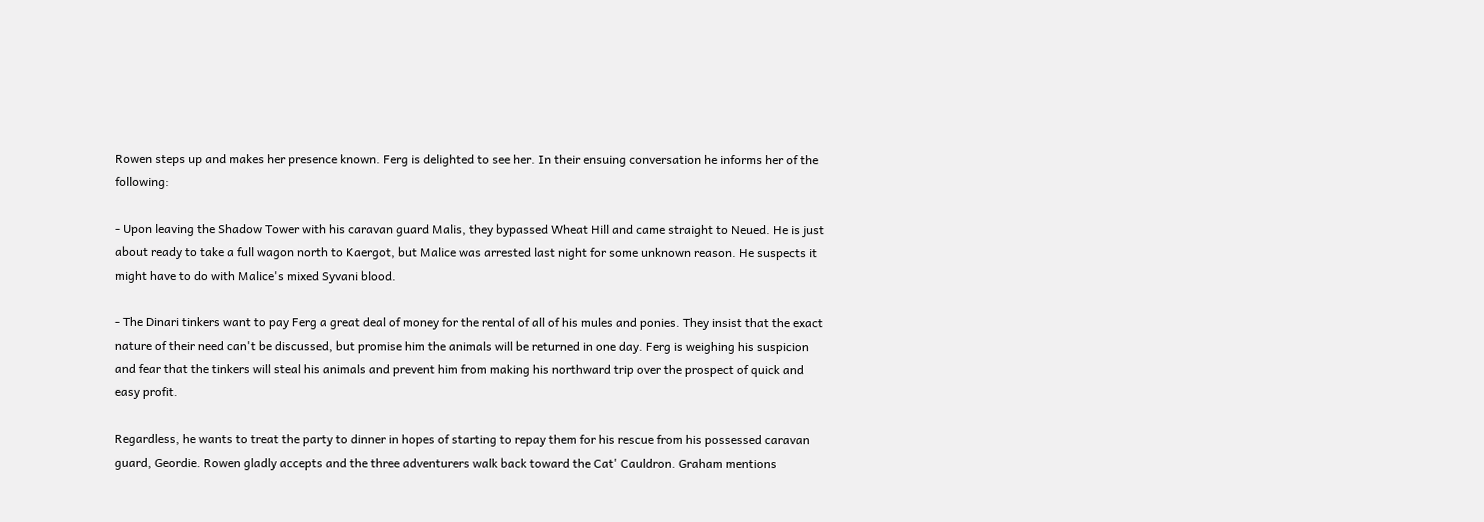Rowen steps up and makes her presence known. Ferg is delighted to see her. In their ensuing conversation he informs her of the following:

- Upon leaving the Shadow Tower with his caravan guard Malis, they bypassed Wheat Hill and came straight to Neued. He is just about ready to take a full wagon north to Kaergot, but Malice was arrested last night for some unknown reason. He suspects it might have to do with Malice's mixed Syvani blood.

- The Dinari tinkers want to pay Ferg a great deal of money for the rental of all of his mules and ponies. They insist that the exact nature of their need can't be discussed, but promise him the animals will be returned in one day. Ferg is weighing his suspicion and fear that the tinkers will steal his animals and prevent him from making his northward trip over the prospect of quick and easy profit.

Regardless, he wants to treat the party to dinner in hopes of starting to repay them for his rescue from his possessed caravan guard, Geordie. Rowen gladly accepts and the three adventurers walk back toward the Cat' Cauldron. Graham mentions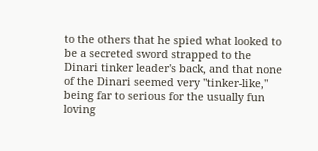to the others that he spied what looked to be a secreted sword strapped to the Dinari tinker leader's back, and that none of the Dinari seemed very "tinker-like," being far to serious for the usually fun loving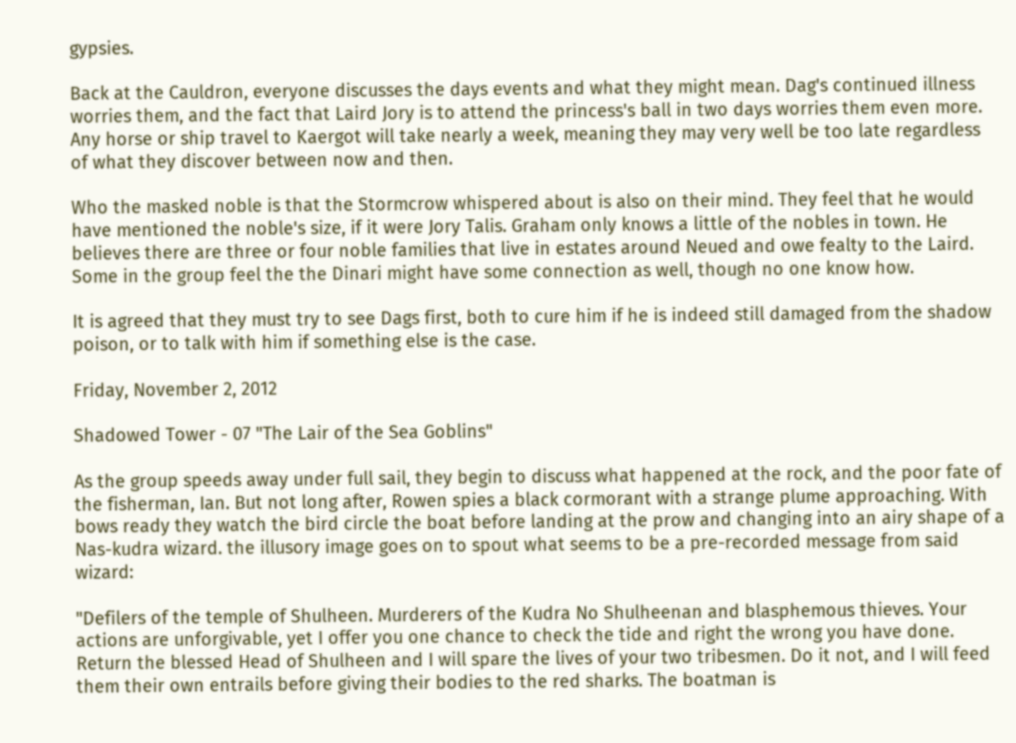gypsies.

Back at the Cauldron, everyone discusses the days events and what they might mean. Dag's continued illness worries them, and the fact that Laird Jory is to attend the princess's ball in two days worries them even more. Any horse or ship travel to Kaergot will take nearly a week, meaning they may very well be too late regardless of what they discover between now and then.

Who the masked noble is that the Stormcrow whispered about is also on their mind. They feel that he would have mentioned the noble's size, if it were Jory Talis. Graham only knows a little of the nobles in town. He believes there are three or four noble families that live in estates around Neued and owe fealty to the Laird.
Some in the group feel the the Dinari might have some connection as well, though no one know how.

It is agreed that they must try to see Dags first, both to cure him if he is indeed still damaged from the shadow poison, or to talk with him if something else is the case.

Friday, November 2, 2012

Shadowed Tower - 07 "The Lair of the Sea Goblins"

As the group speeds away under full sail, they begin to discuss what happened at the rock, and the poor fate of the fisherman, Ian. But not long after, Rowen spies a black cormorant with a strange plume approaching. With bows ready they watch the bird circle the boat before landing at the prow and changing into an airy shape of a Nas-kudra wizard. the illusory image goes on to spout what seems to be a pre-recorded message from said wizard:

"Defilers of the temple of Shulheen. Murderers of the Kudra No Shulheenan and blasphemous thieves. Your actions are unforgivable, yet I offer you one chance to check the tide and right the wrong you have done. Return the blessed Head of Shulheen and I will spare the lives of your two tribesmen. Do it not, and I will feed them their own entrails before giving their bodies to the red sharks. The boatman is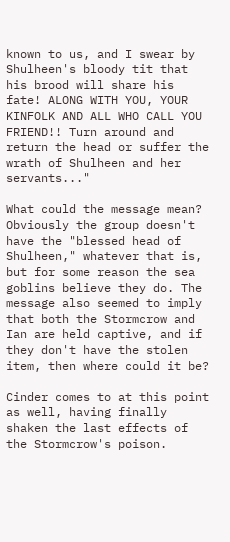known to us, and I swear by Shulheen's bloody tit that his brood will share his fate! ALONG WITH YOU, YOUR KINFOLK AND ALL WHO CALL YOU FRIEND!! Turn around and return the head or suffer the wrath of Shulheen and her servants..."

What could the message mean? Obviously the group doesn't have the "blessed head of Shulheen," whatever that is, but for some reason the sea goblins believe they do. The message also seemed to imply that both the Stormcrow and Ian are held captive, and if they don't have the stolen item, then where could it be?

Cinder comes to at this point as well, having finally shaken the last effects of the Stormcrow's poison.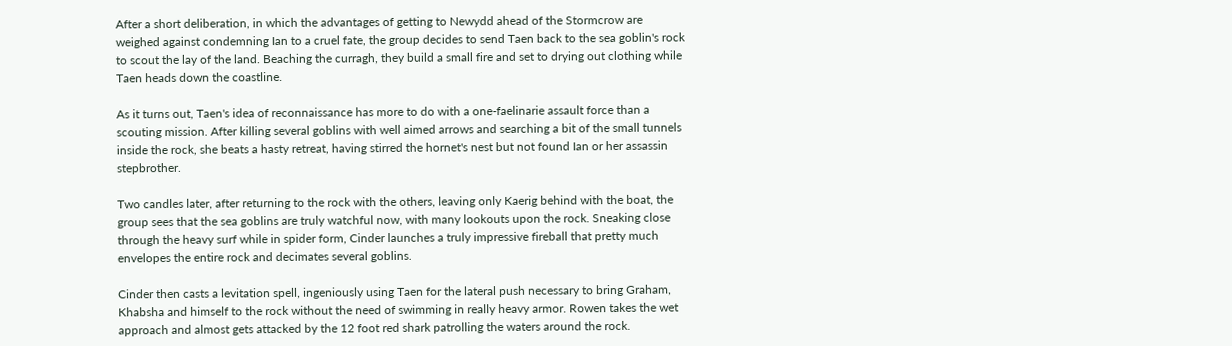After a short deliberation, in which the advantages of getting to Newydd ahead of the Stormcrow are weighed against condemning Ian to a cruel fate, the group decides to send Taen back to the sea goblin's rock to scout the lay of the land. Beaching the curragh, they build a small fire and set to drying out clothing while Taen heads down the coastline.

As it turns out, Taen's idea of reconnaissance has more to do with a one-faelinarie assault force than a scouting mission. After killing several goblins with well aimed arrows and searching a bit of the small tunnels inside the rock, she beats a hasty retreat, having stirred the hornet's nest but not found Ian or her assassin stepbrother.

Two candles later, after returning to the rock with the others, leaving only Kaerig behind with the boat, the group sees that the sea goblins are truly watchful now, with many lookouts upon the rock. Sneaking close through the heavy surf while in spider form, Cinder launches a truly impressive fireball that pretty much envelopes the entire rock and decimates several goblins.

Cinder then casts a levitation spell, ingeniously using Taen for the lateral push necessary to bring Graham, Khabsha and himself to the rock without the need of swimming in really heavy armor. Rowen takes the wet approach and almost gets attacked by the 12 foot red shark patrolling the waters around the rock.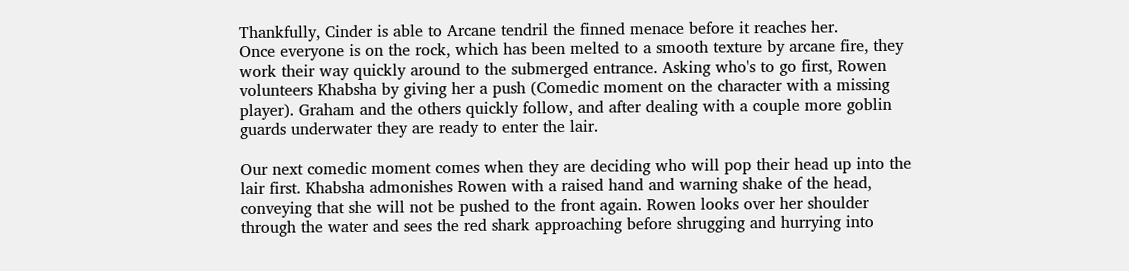Thankfully, Cinder is able to Arcane tendril the finned menace before it reaches her.
Once everyone is on the rock, which has been melted to a smooth texture by arcane fire, they work their way quickly around to the submerged entrance. Asking who's to go first, Rowen volunteers Khabsha by giving her a push (Comedic moment on the character with a missing player). Graham and the others quickly follow, and after dealing with a couple more goblin guards underwater they are ready to enter the lair.

Our next comedic moment comes when they are deciding who will pop their head up into the lair first. Khabsha admonishes Rowen with a raised hand and warning shake of the head, conveying that she will not be pushed to the front again. Rowen looks over her shoulder through the water and sees the red shark approaching before shrugging and hurrying into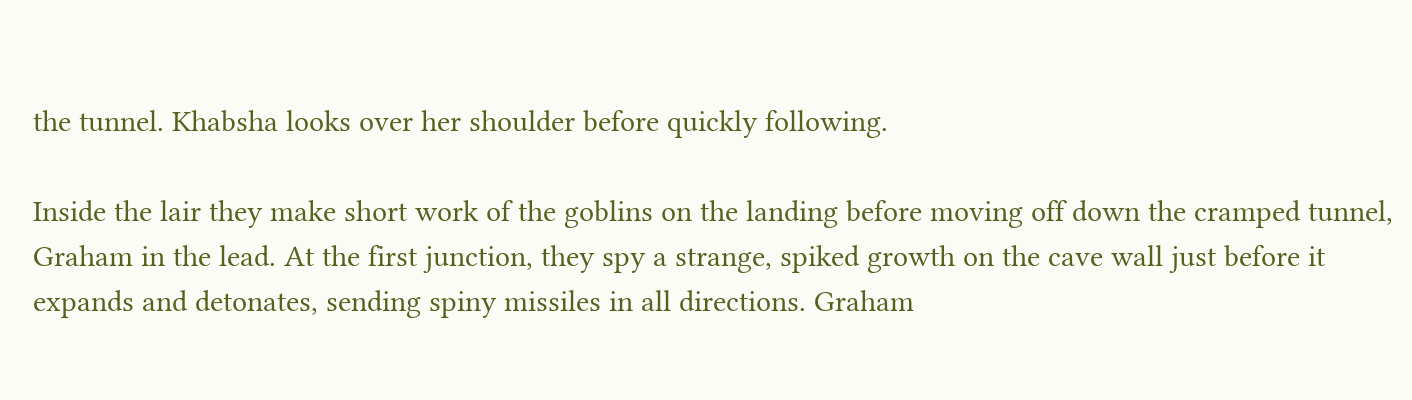the tunnel. Khabsha looks over her shoulder before quickly following.

Inside the lair they make short work of the goblins on the landing before moving off down the cramped tunnel, Graham in the lead. At the first junction, they spy a strange, spiked growth on the cave wall just before it expands and detonates, sending spiny missiles in all directions. Graham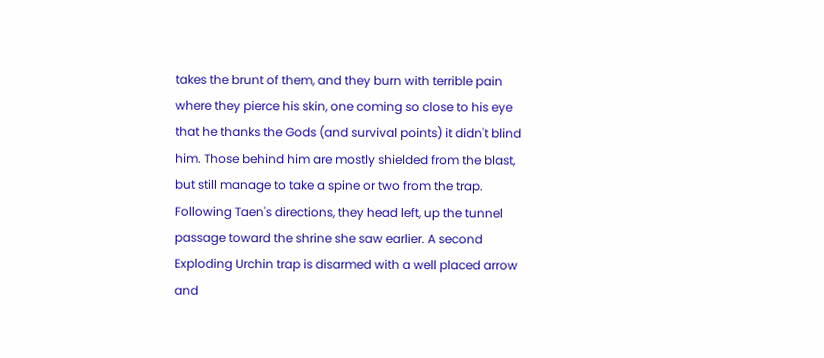takes the brunt of them, and they burn with terrible pain where they pierce his skin, one coming so close to his eye that he thanks the Gods (and survival points) it didn't blind him. Those behind him are mostly shielded from the blast, but still manage to take a spine or two from the trap.
Following Taen's directions, they head left, up the tunnel passage toward the shrine she saw earlier. A second Exploding Urchin trap is disarmed with a well placed arrow and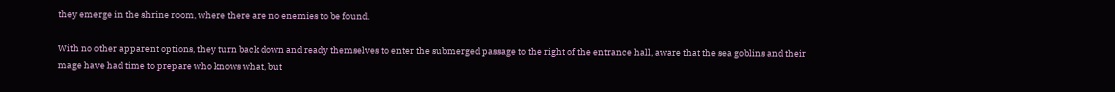they emerge in the shrine room, where there are no enemies to be found.

With no other apparent options, they turn back down and ready themselves to enter the submerged passage to the right of the entrance hall, aware that the sea goblins and their mage have had time to prepare who knows what, but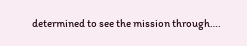determined to see the mission through….